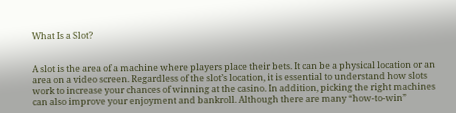What Is a Slot?


A slot is the area of a machine where players place their bets. It can be a physical location or an area on a video screen. Regardless of the slot’s location, it is essential to understand how slots work to increase your chances of winning at the casino. In addition, picking the right machines can also improve your enjoyment and bankroll. Although there are many “how-to-win”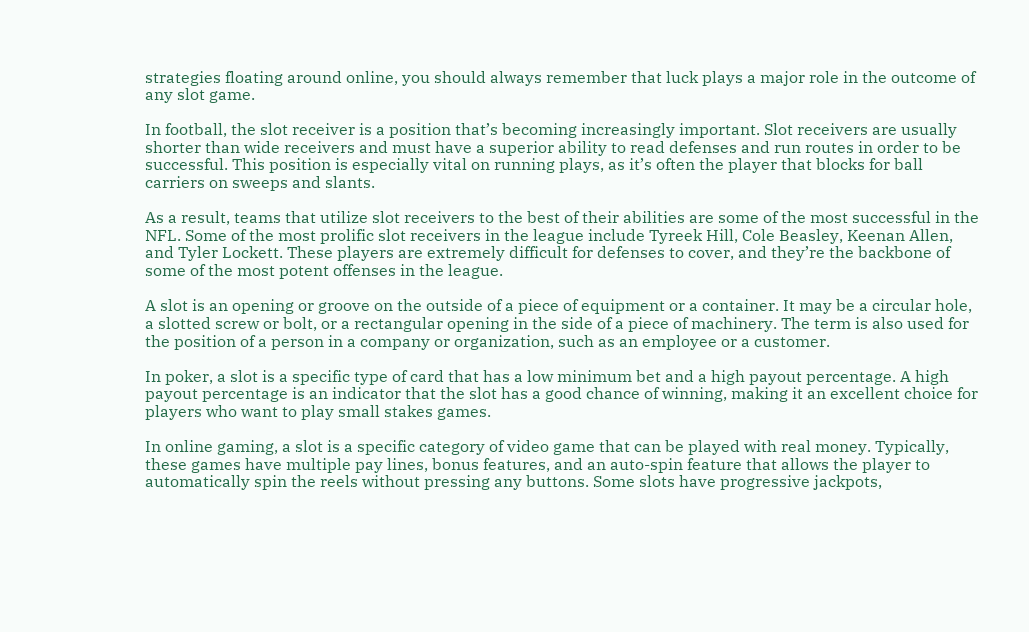strategies floating around online, you should always remember that luck plays a major role in the outcome of any slot game.

In football, the slot receiver is a position that’s becoming increasingly important. Slot receivers are usually shorter than wide receivers and must have a superior ability to read defenses and run routes in order to be successful. This position is especially vital on running plays, as it’s often the player that blocks for ball carriers on sweeps and slants.

As a result, teams that utilize slot receivers to the best of their abilities are some of the most successful in the NFL. Some of the most prolific slot receivers in the league include Tyreek Hill, Cole Beasley, Keenan Allen, and Tyler Lockett. These players are extremely difficult for defenses to cover, and they’re the backbone of some of the most potent offenses in the league.

A slot is an opening or groove on the outside of a piece of equipment or a container. It may be a circular hole, a slotted screw or bolt, or a rectangular opening in the side of a piece of machinery. The term is also used for the position of a person in a company or organization, such as an employee or a customer.

In poker, a slot is a specific type of card that has a low minimum bet and a high payout percentage. A high payout percentage is an indicator that the slot has a good chance of winning, making it an excellent choice for players who want to play small stakes games.

In online gaming, a slot is a specific category of video game that can be played with real money. Typically, these games have multiple pay lines, bonus features, and an auto-spin feature that allows the player to automatically spin the reels without pressing any buttons. Some slots have progressive jackpots,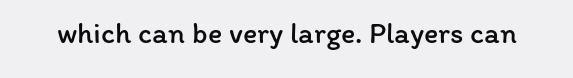which can be very large. Players can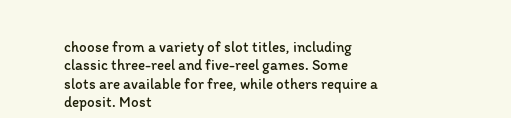choose from a variety of slot titles, including classic three-reel and five-reel games. Some slots are available for free, while others require a deposit. Most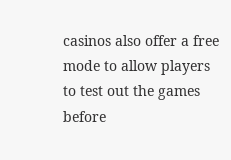casinos also offer a free mode to allow players to test out the games before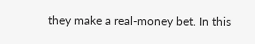they make a real-money bet. In this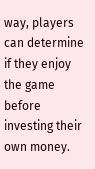way, players can determine if they enjoy the game before investing their own money.